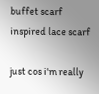buffet scarf
inspired lace scarf

just cos i'm really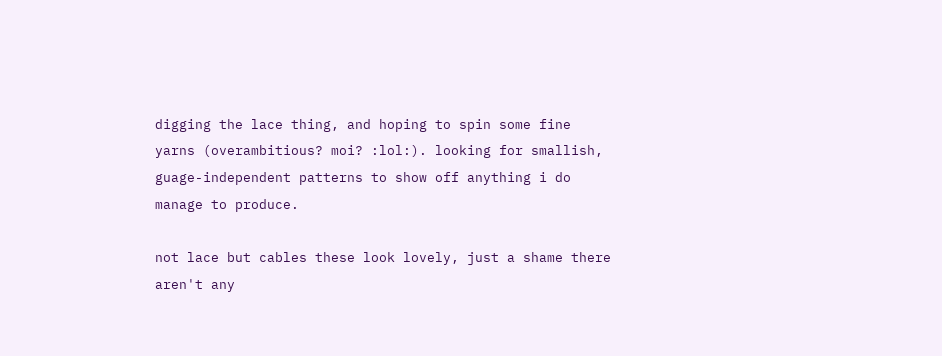digging the lace thing, and hoping to spin some fine yarns (overambitious? moi? :lol:). looking for smallish, guage-independent patterns to show off anything i do manage to produce.

not lace but cables these look lovely, just a shame there aren't any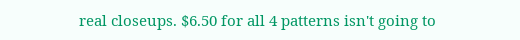real closeups. $6.50 for all 4 patterns isn't going to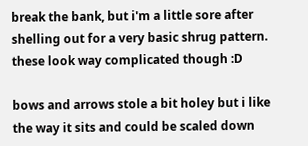break the bank, but i'm a little sore after shelling out for a very basic shrug pattern. these look way complicated though :D

bows and arrows stole a bit holey but i like the way it sits and could be scaled down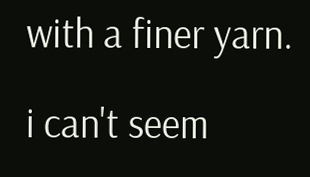with a finer yarn.

i can't seem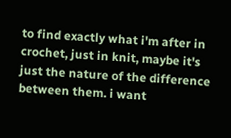to find exactly what i'm after in crochet, just in knit, maybe it's just the nature of the difference between them. i want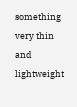something very thin and lightweight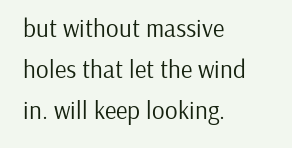but without massive holes that let the wind in. will keep looking.